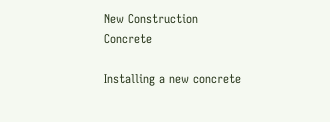New Construction Concrete

Installing a new concrete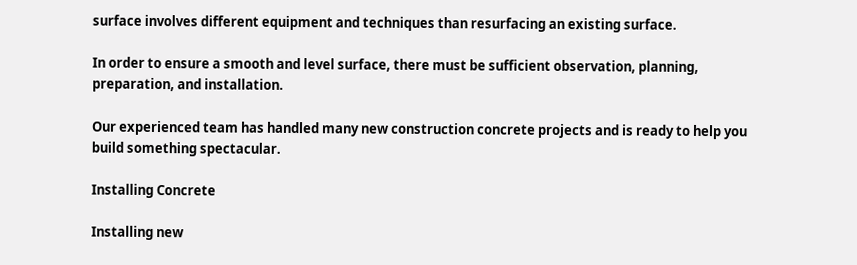surface involves different equipment and techniques than resurfacing an existing surface.

In order to ensure a smooth and level surface, there must be sufficient observation, planning, preparation, and installation.

Our experienced team has handled many new construction concrete projects and is ready to help you build something spectacular.

Installing Concrete

Installing new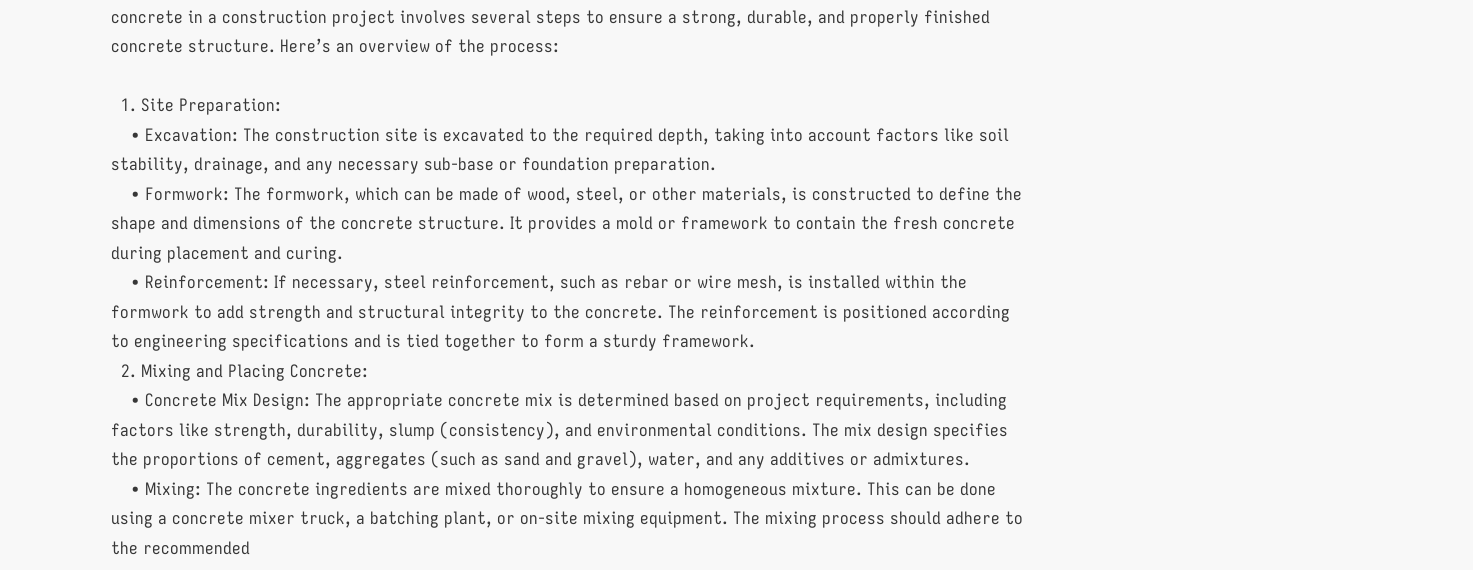concrete in a construction project involves several steps to ensure a strong, durable, and properly finished concrete structure. Here’s an overview of the process:

  1. Site Preparation:
    • Excavation: The construction site is excavated to the required depth, taking into account factors like soil stability, drainage, and any necessary sub-base or foundation preparation.
    • Formwork: The formwork, which can be made of wood, steel, or other materials, is constructed to define the shape and dimensions of the concrete structure. It provides a mold or framework to contain the fresh concrete during placement and curing.
    • Reinforcement: If necessary, steel reinforcement, such as rebar or wire mesh, is installed within the formwork to add strength and structural integrity to the concrete. The reinforcement is positioned according to engineering specifications and is tied together to form a sturdy framework.
  2. Mixing and Placing Concrete:
    • Concrete Mix Design: The appropriate concrete mix is determined based on project requirements, including factors like strength, durability, slump (consistency), and environmental conditions. The mix design specifies the proportions of cement, aggregates (such as sand and gravel), water, and any additives or admixtures.
    • Mixing: The concrete ingredients are mixed thoroughly to ensure a homogeneous mixture. This can be done using a concrete mixer truck, a batching plant, or on-site mixing equipment. The mixing process should adhere to the recommended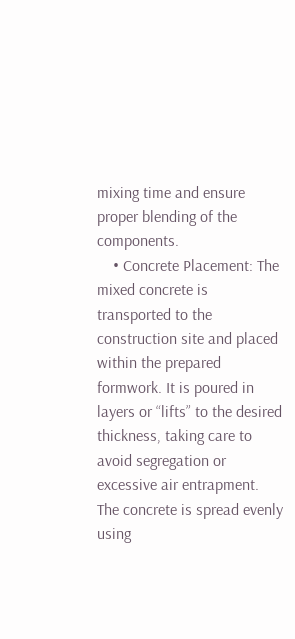mixing time and ensure proper blending of the components.
    • Concrete Placement: The mixed concrete is transported to the construction site and placed within the prepared formwork. It is poured in layers or “lifts” to the desired thickness, taking care to avoid segregation or excessive air entrapment. The concrete is spread evenly using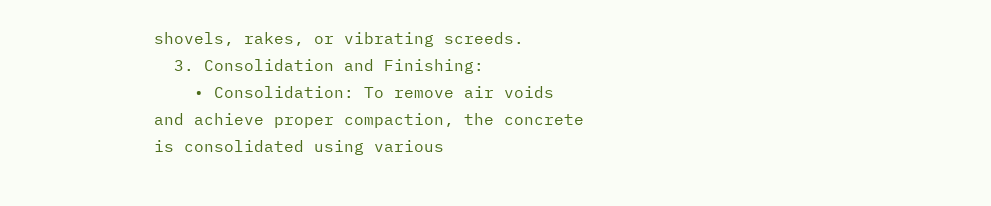shovels, rakes, or vibrating screeds.
  3. Consolidation and Finishing:
    • Consolidation: To remove air voids and achieve proper compaction, the concrete is consolidated using various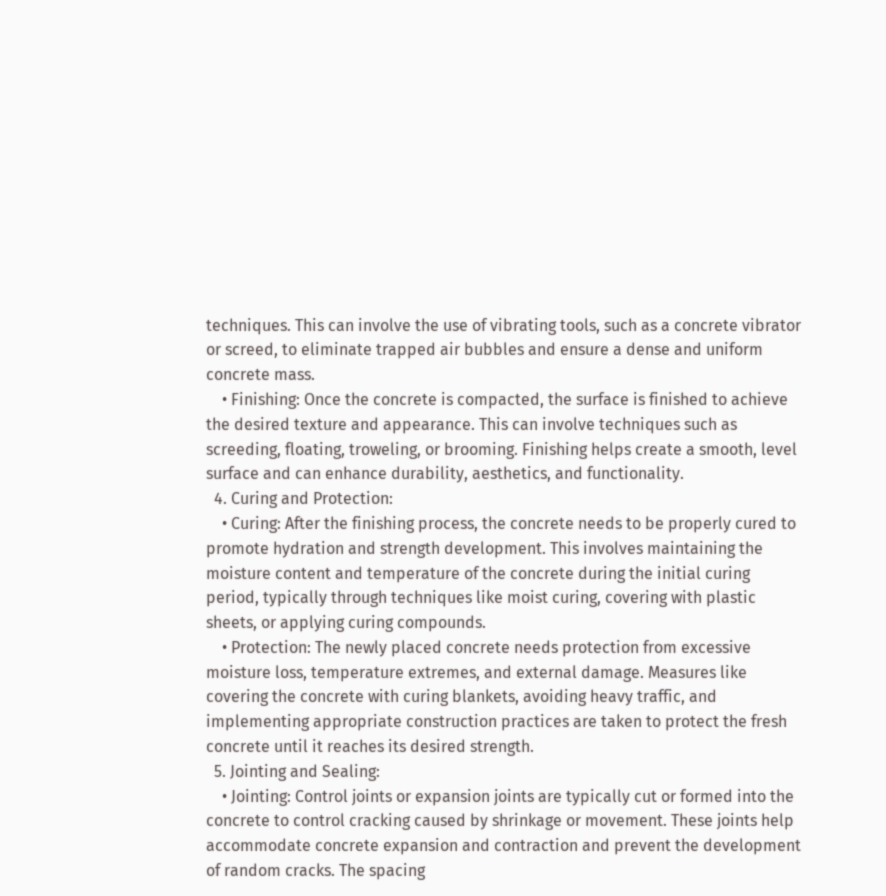techniques. This can involve the use of vibrating tools, such as a concrete vibrator or screed, to eliminate trapped air bubbles and ensure a dense and uniform concrete mass.
    • Finishing: Once the concrete is compacted, the surface is finished to achieve the desired texture and appearance. This can involve techniques such as screeding, floating, troweling, or brooming. Finishing helps create a smooth, level surface and can enhance durability, aesthetics, and functionality.
  4. Curing and Protection:
    • Curing: After the finishing process, the concrete needs to be properly cured to promote hydration and strength development. This involves maintaining the moisture content and temperature of the concrete during the initial curing period, typically through techniques like moist curing, covering with plastic sheets, or applying curing compounds.
    • Protection: The newly placed concrete needs protection from excessive moisture loss, temperature extremes, and external damage. Measures like covering the concrete with curing blankets, avoiding heavy traffic, and implementing appropriate construction practices are taken to protect the fresh concrete until it reaches its desired strength.
  5. Jointing and Sealing:
    • Jointing: Control joints or expansion joints are typically cut or formed into the concrete to control cracking caused by shrinkage or movement. These joints help accommodate concrete expansion and contraction and prevent the development of random cracks. The spacing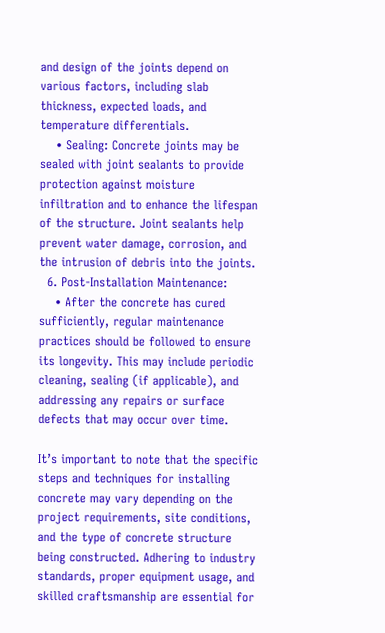and design of the joints depend on various factors, including slab thickness, expected loads, and temperature differentials.
    • Sealing: Concrete joints may be sealed with joint sealants to provide protection against moisture infiltration and to enhance the lifespan of the structure. Joint sealants help prevent water damage, corrosion, and the intrusion of debris into the joints.
  6. Post-Installation Maintenance:
    • After the concrete has cured sufficiently, regular maintenance practices should be followed to ensure its longevity. This may include periodic cleaning, sealing (if applicable), and addressing any repairs or surface defects that may occur over time.

It’s important to note that the specific steps and techniques for installing concrete may vary depending on the project requirements, site conditions, and the type of concrete structure being constructed. Adhering to industry standards, proper equipment usage, and skilled craftsmanship are essential for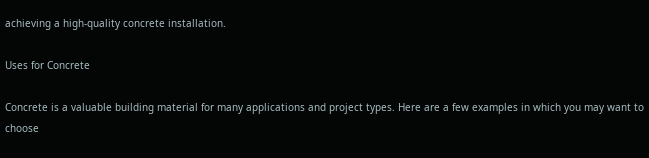achieving a high-quality concrete installation.

Uses for Concrete

Concrete is a valuable building material for many applications and project types. Here are a few examples in which you may want to choose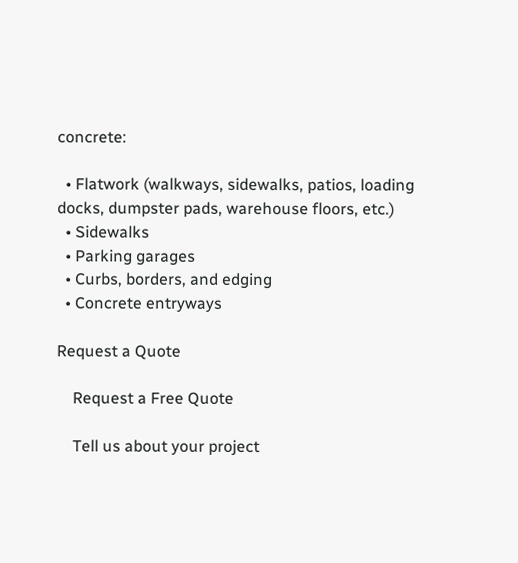concrete:

  • Flatwork (walkways, sidewalks, patios, loading docks, dumpster pads, warehouse floors, etc.)
  • Sidewalks
  • Parking garages
  • Curbs, borders, and edging
  • Concrete entryways

Request a Quote

    Request a Free Quote

    Tell us about your project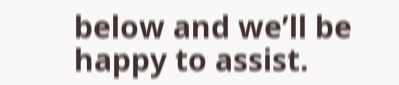below and we’ll be happy to assist.